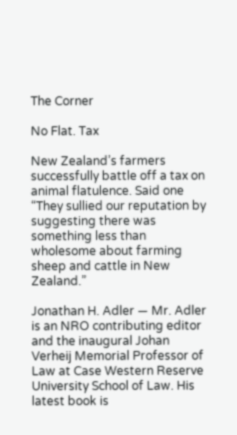The Corner

No Flat. Tax

New Zealand’s farmers successfully battle off a tax on animal flatulence. Said one “They sullied our reputation by suggesting there was something less than wholesome about farming sheep and cattle in New Zealand.”

Jonathan H. Adler — Mr. Adler is an NRO contributing editor and the inaugural Johan Verheij Memorial Professor of Law at Case Western Reserve University School of Law. His latest book is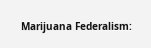Marijuana Federalism: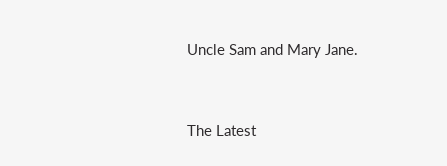Uncle Sam and Mary Jane.


The Latest